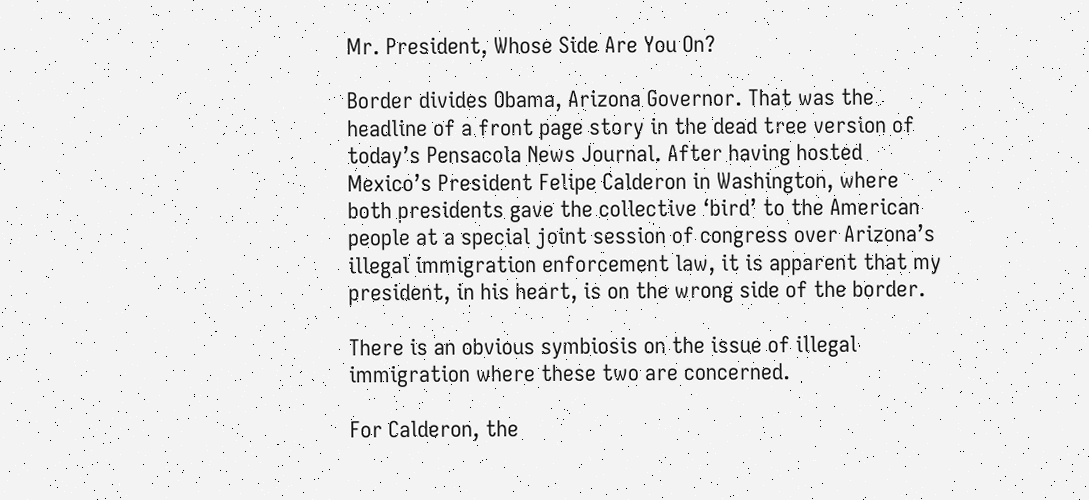Mr. President, Whose Side Are You On?

Border divides Obama, Arizona Governor. That was the headline of a front page story in the dead tree version of today’s Pensacola News Journal. After having hosted Mexico’s President Felipe Calderon in Washington, where both presidents gave the collective ‘bird’ to the American people at a special joint session of congress over Arizona’s illegal immigration enforcement law, it is apparent that my president, in his heart, is on the wrong side of the border.

There is an obvious symbiosis on the issue of illegal immigration where these two are concerned.

For Calderon, the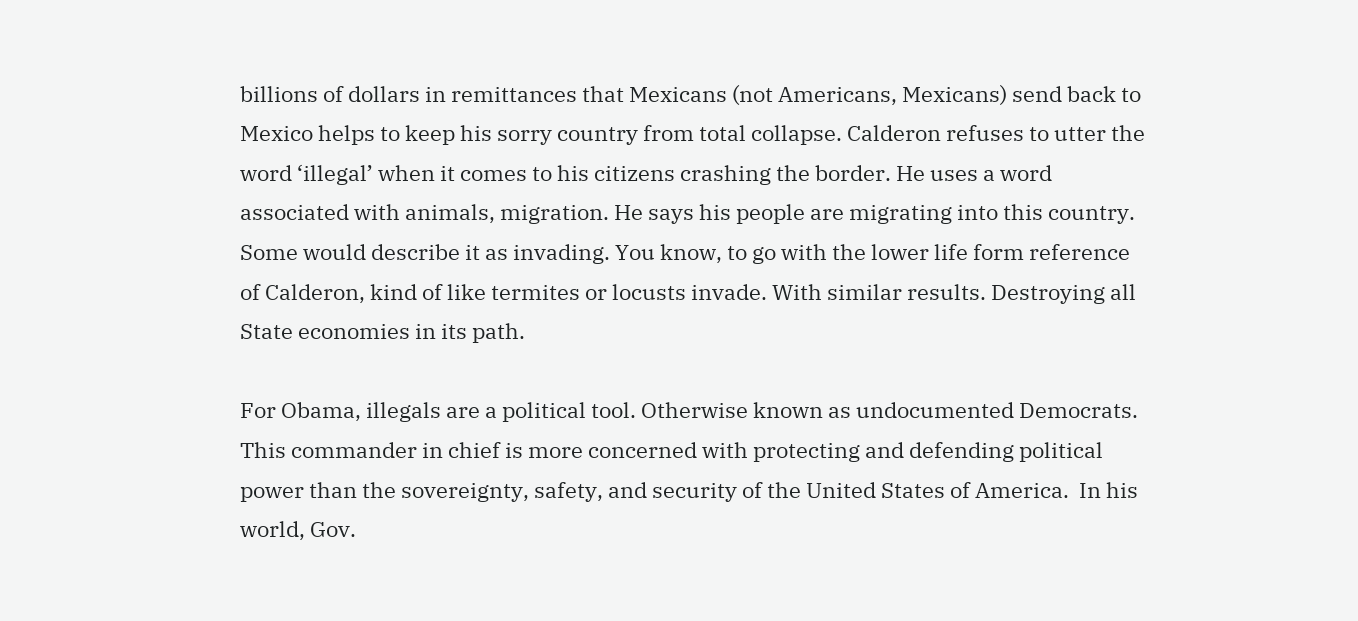billions of dollars in remittances that Mexicans (not Americans, Mexicans) send back to Mexico helps to keep his sorry country from total collapse. Calderon refuses to utter the word ‘illegal’ when it comes to his citizens crashing the border. He uses a word associated with animals, migration. He says his people are migrating into this country. Some would describe it as invading. You know, to go with the lower life form reference of Calderon, kind of like termites or locusts invade. With similar results. Destroying all State economies in its path.

For Obama, illegals are a political tool. Otherwise known as undocumented Democrats. This commander in chief is more concerned with protecting and defending political power than the sovereignty, safety, and security of the United States of America.  In his world, Gov.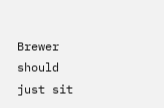Brewer should just sit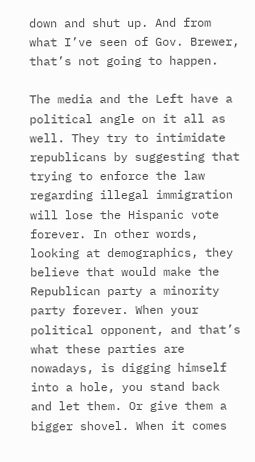down and shut up. And from what I’ve seen of Gov. Brewer, that’s not going to happen.

The media and the Left have a political angle on it all as well. They try to intimidate republicans by suggesting that trying to enforce the law regarding illegal immigration will lose the Hispanic vote forever. In other words, looking at demographics, they believe that would make the Republican party a minority party forever. When your political opponent, and that’s what these parties are nowadays, is digging himself into a hole, you stand back and let them. Or give them a bigger shovel. When it comes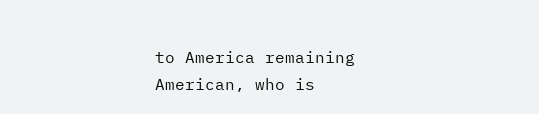to America remaining American, who is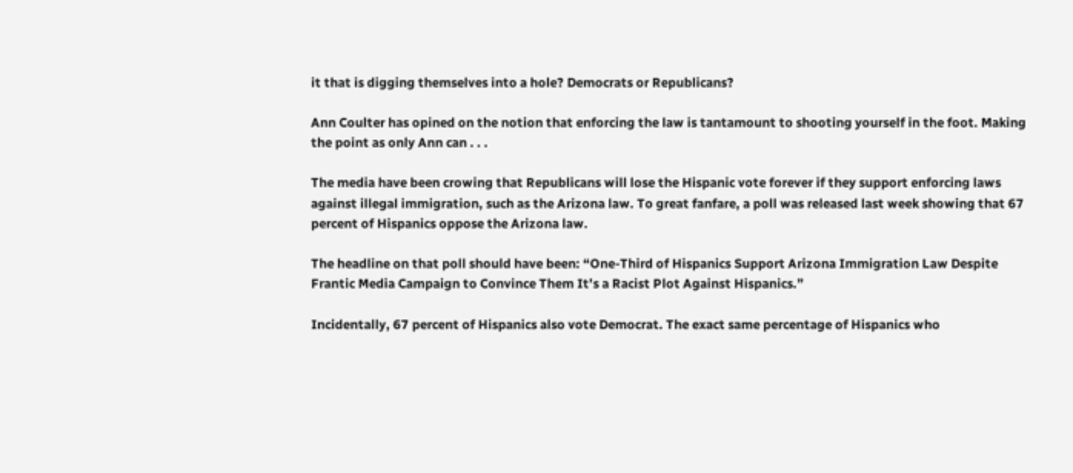it that is digging themselves into a hole? Democrats or Republicans?

Ann Coulter has opined on the notion that enforcing the law is tantamount to shooting yourself in the foot. Making the point as only Ann can . . .

The media have been crowing that Republicans will lose the Hispanic vote forever if they support enforcing laws against illegal immigration, such as the Arizona law. To great fanfare, a poll was released last week showing that 67 percent of Hispanics oppose the Arizona law.

The headline on that poll should have been: “One-Third of Hispanics Support Arizona Immigration Law Despite Frantic Media Campaign to Convince Them It’s a Racist Plot Against Hispanics.”

Incidentally, 67 percent of Hispanics also vote Democrat. The exact same percentage of Hispanics who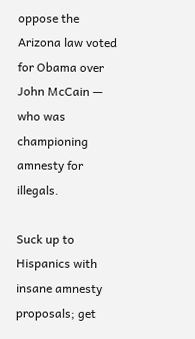oppose the Arizona law voted for Obama over John McCain — who was championing amnesty for illegals.

Suck up to Hispanics with insane amnesty proposals; get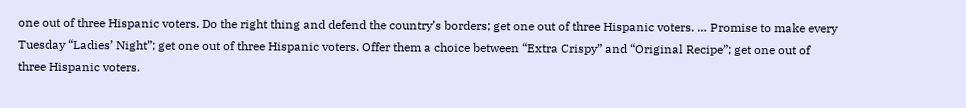one out of three Hispanic voters. Do the right thing and defend the country’s borders; get one out of three Hispanic voters. … Promise to make every Tuesday “Ladies’ Night”; get one out of three Hispanic voters. Offer them a choice between “Extra Crispy” and “Original Recipe”; get one out of three Hispanic voters.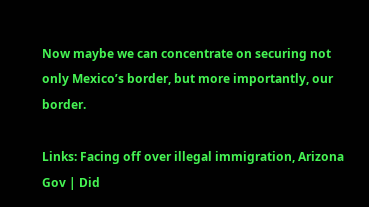Now maybe we can concentrate on securing not only Mexico’s border, but more importantly, our border.

Links: Facing off over illegal immigration, Arizona Gov | Did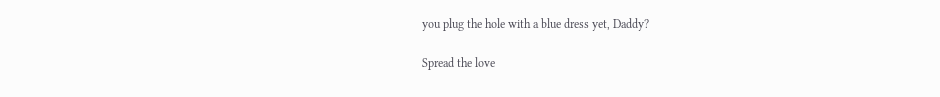you plug the hole with a blue dress yet, Daddy?

Spread the love